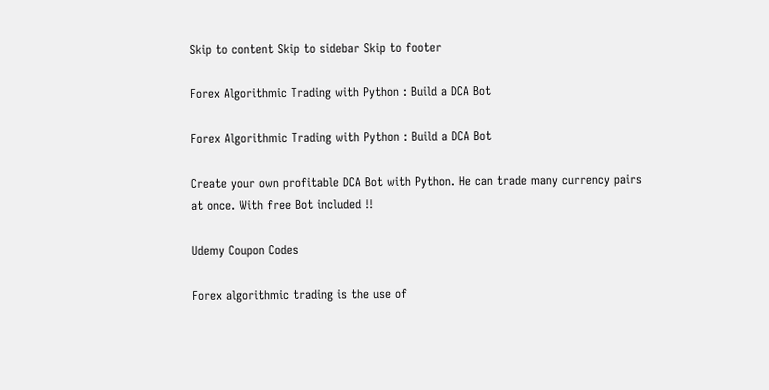Skip to content Skip to sidebar Skip to footer

Forex Algorithmic Trading with Python : Build a DCA Bot

Forex Algorithmic Trading with Python : Build a DCA Bot

Create your own profitable DCA Bot with Python. He can trade many currency pairs at once. With free Bot included !!

Udemy Coupon Codes

Forex algorithmic trading is the use of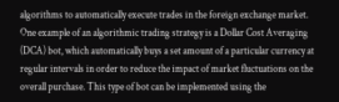algorithms to automatically execute trades in the foreign exchange market. One example of an algorithmic trading strategy is a Dollar Cost Averaging (DCA) bot, which automatically buys a set amount of a particular currency at regular intervals in order to reduce the impact of market fluctuations on the overall purchase. This type of bot can be implemented using the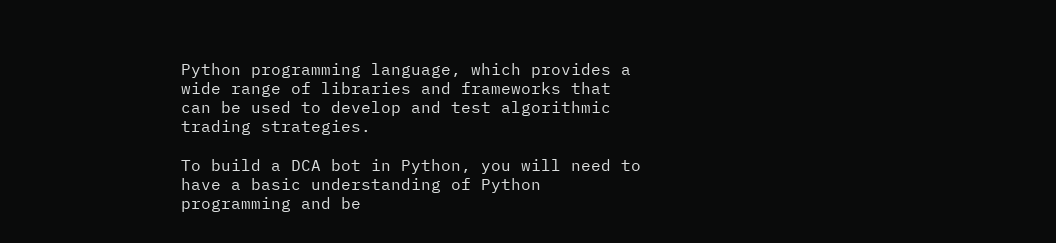Python programming language, which provides a wide range of libraries and frameworks that can be used to develop and test algorithmic trading strategies.

To build a DCA bot in Python, you will need to have a basic understanding of Python programming and be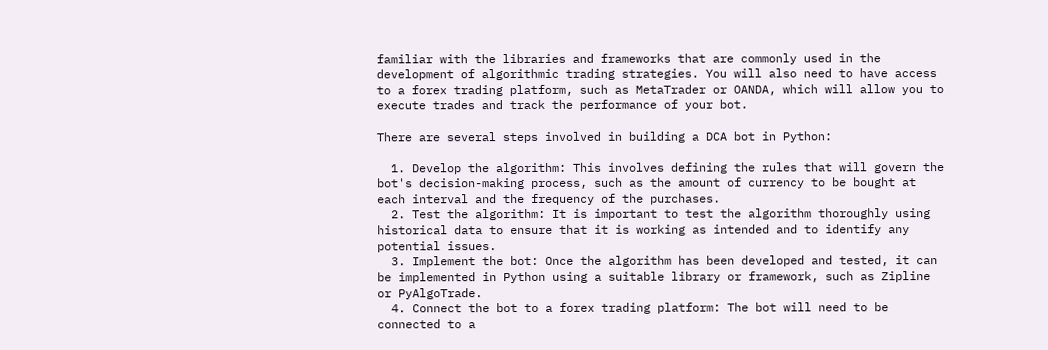familiar with the libraries and frameworks that are commonly used in the development of algorithmic trading strategies. You will also need to have access to a forex trading platform, such as MetaTrader or OANDA, which will allow you to execute trades and track the performance of your bot.

There are several steps involved in building a DCA bot in Python:

  1. Develop the algorithm: This involves defining the rules that will govern the bot's decision-making process, such as the amount of currency to be bought at each interval and the frequency of the purchases.
  2. Test the algorithm: It is important to test the algorithm thoroughly using historical data to ensure that it is working as intended and to identify any potential issues.
  3. Implement the bot: Once the algorithm has been developed and tested, it can be implemented in Python using a suitable library or framework, such as Zipline or PyAlgoTrade.
  4. Connect the bot to a forex trading platform: The bot will need to be connected to a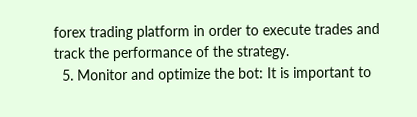forex trading platform in order to execute trades and track the performance of the strategy.
  5. Monitor and optimize the bot: It is important to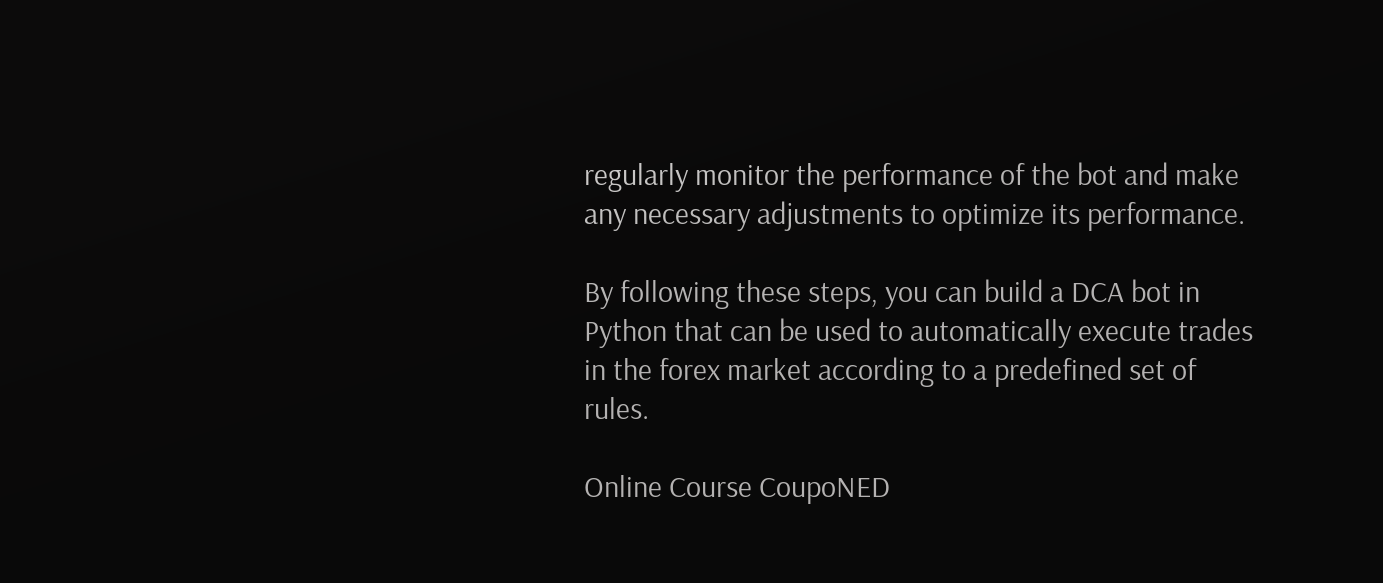regularly monitor the performance of the bot and make any necessary adjustments to optimize its performance.

By following these steps, you can build a DCA bot in Python that can be used to automatically execute trades in the forex market according to a predefined set of rules.

Online Course CoupoNED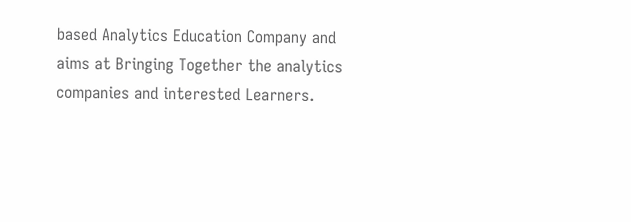based Analytics Education Company and aims at Bringing Together the analytics companies and interested Learners.